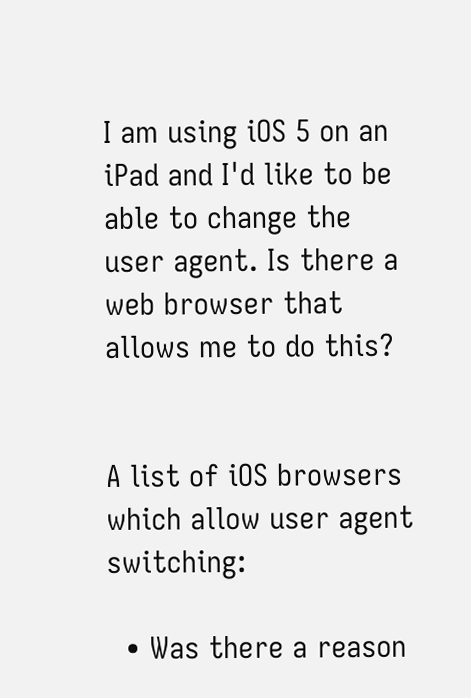I am using iOS 5 on an iPad and I'd like to be able to change the user agent. Is there a web browser that allows me to do this?


A list of iOS browsers which allow user agent switching:

  • Was there a reason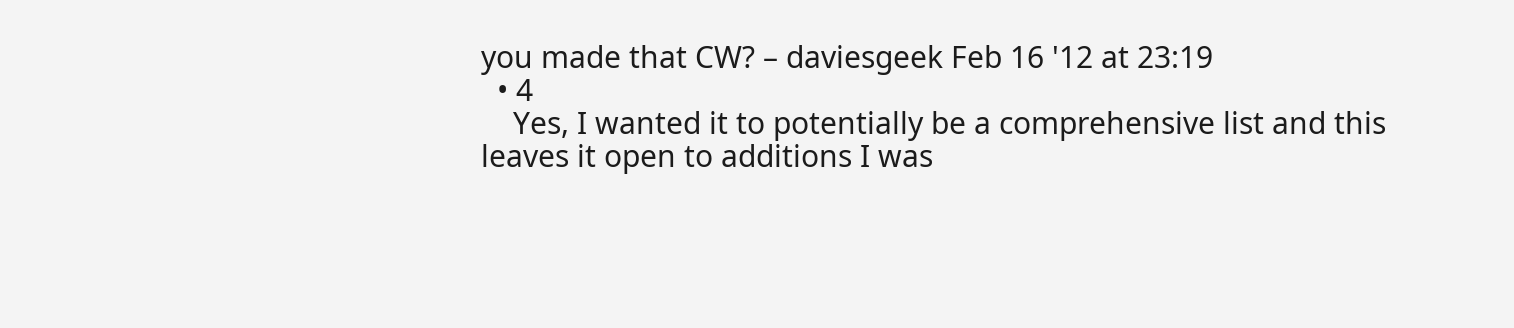you made that CW? – daviesgeek Feb 16 '12 at 23:19
  • 4
    Yes, I wanted it to potentially be a comprehensive list and this leaves it open to additions I was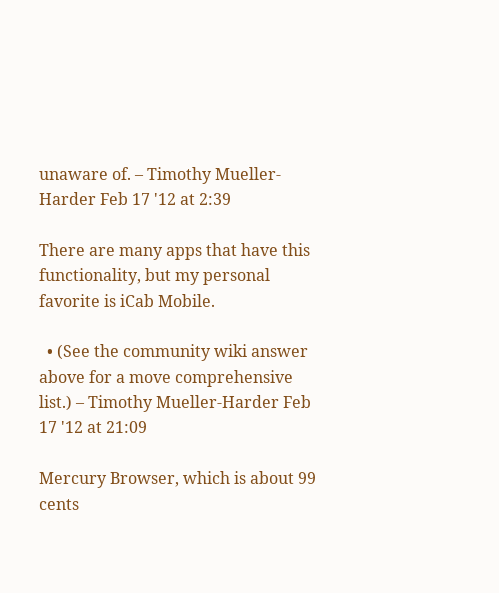unaware of. – Timothy Mueller-Harder Feb 17 '12 at 2:39

There are many apps that have this functionality, but my personal favorite is iCab Mobile.

  • (See the community wiki answer above for a move comprehensive list.) – Timothy Mueller-Harder Feb 17 '12 at 21:09

Mercury Browser, which is about 99 cents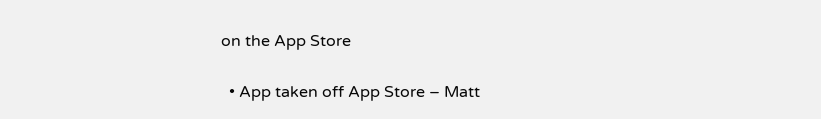on the App Store

  • App taken off App Store – Matt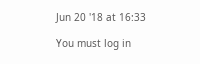Jun 20 '18 at 16:33

You must log in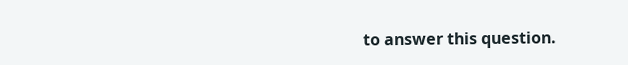to answer this question.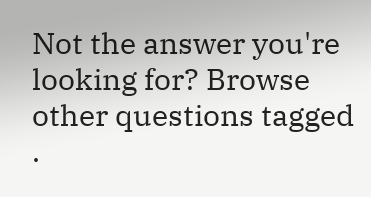Not the answer you're looking for? Browse other questions tagged .